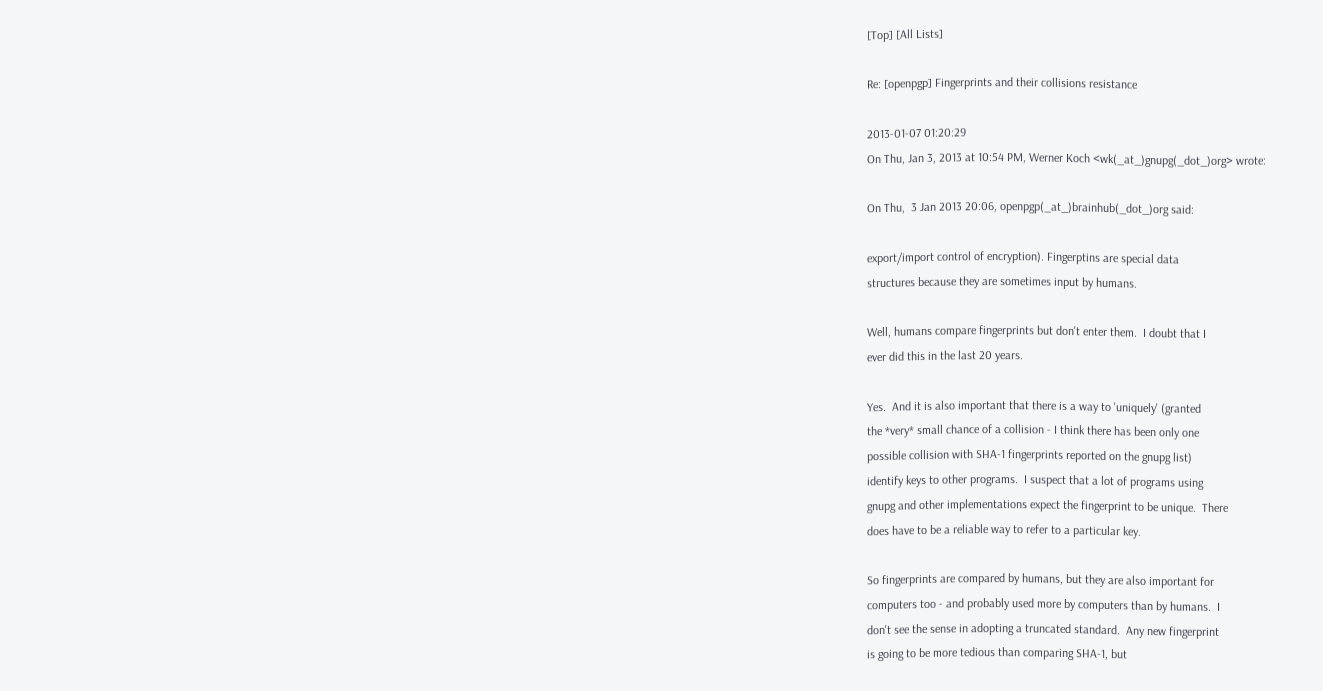[Top] [All Lists]

Re: [openpgp] Fingerprints and their collisions resistance

2013-01-07 01:20:29
On Thu, Jan 3, 2013 at 10:54 PM, Werner Koch <wk(_at_)gnupg(_dot_)org> wrote:

On Thu,  3 Jan 2013 20:06, openpgp(_at_)brainhub(_dot_)org said:

export/import control of encryption). Fingerptins are special data
structures because they are sometimes input by humans.

Well, humans compare fingerprints but don't enter them.  I doubt that I
ever did this in the last 20 years.

Yes.  And it is also important that there is a way to 'uniquely' (granted
the *very* small chance of a collision - I think there has been only one
possible collision with SHA-1 fingerprints reported on the gnupg list)
identify keys to other programs.  I suspect that a lot of programs using
gnupg and other implementations expect the fingerprint to be unique.  There
does have to be a reliable way to refer to a particular key.

So fingerprints are compared by humans, but they are also important for
computers too - and probably used more by computers than by humans.  I
don't see the sense in adopting a truncated standard.  Any new fingerprint
is going to be more tedious than comparing SHA-1, but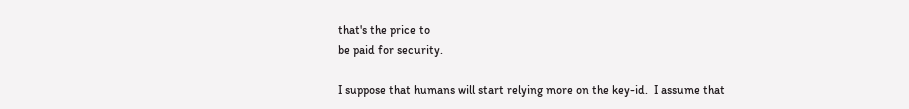that's the price to
be paid for security.

I suppose that humans will start relying more on the key-id.  I assume that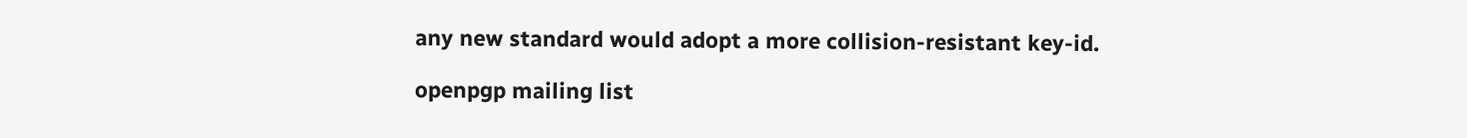any new standard would adopt a more collision-resistant key-id.

openpgp mailing list